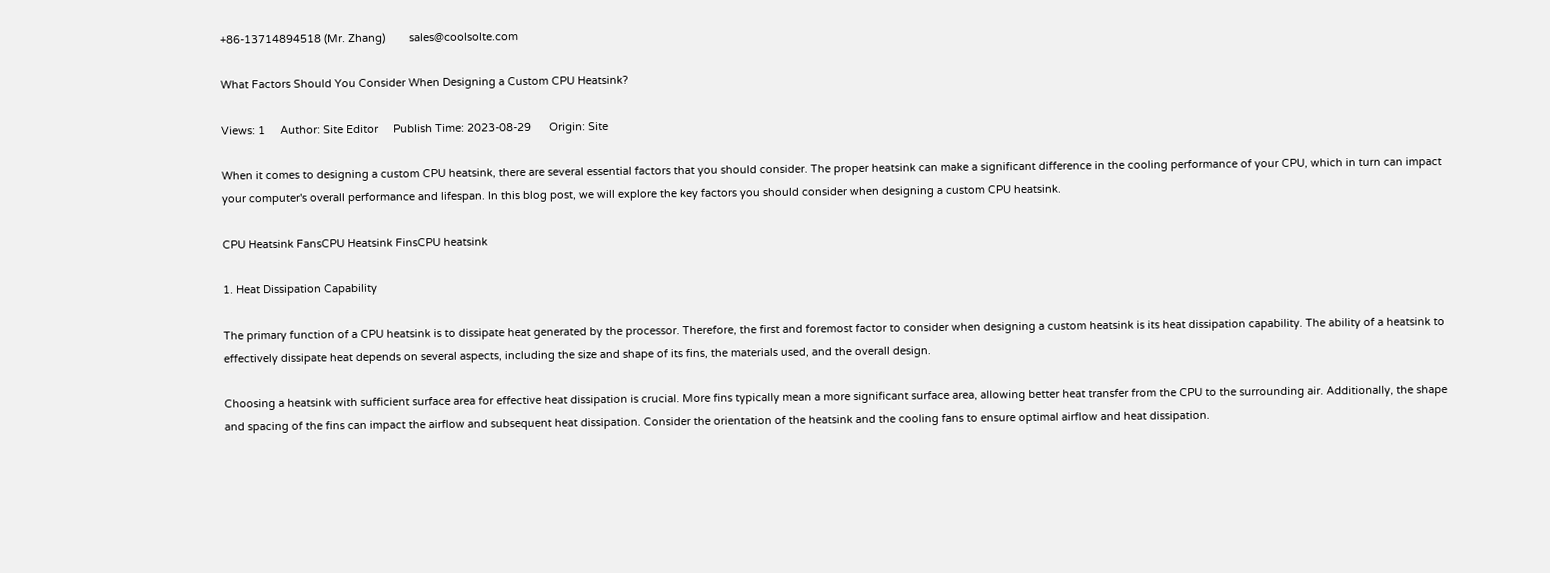+86-13714894518 (Mr. Zhang)        sales@coolsolte.com

What Factors Should You Consider When Designing a Custom CPU Heatsink?

Views: 1     Author: Site Editor     Publish Time: 2023-08-29      Origin: Site

When it comes to designing a custom CPU heatsink, there are several essential factors that you should consider. The proper heatsink can make a significant difference in the cooling performance of your CPU, which in turn can impact your computer's overall performance and lifespan. In this blog post, we will explore the key factors you should consider when designing a custom CPU heatsink.

CPU Heatsink FansCPU Heatsink FinsCPU heatsink

1. Heat Dissipation Capability

The primary function of a CPU heatsink is to dissipate heat generated by the processor. Therefore, the first and foremost factor to consider when designing a custom heatsink is its heat dissipation capability. The ability of a heatsink to effectively dissipate heat depends on several aspects, including the size and shape of its fins, the materials used, and the overall design.

Choosing a heatsink with sufficient surface area for effective heat dissipation is crucial. More fins typically mean a more significant surface area, allowing better heat transfer from the CPU to the surrounding air. Additionally, the shape and spacing of the fins can impact the airflow and subsequent heat dissipation. Consider the orientation of the heatsink and the cooling fans to ensure optimal airflow and heat dissipation.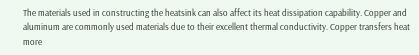The materials used in constructing the heatsink can also affect its heat dissipation capability. Copper and aluminum are commonly used materials due to their excellent thermal conductivity. Copper transfers heat more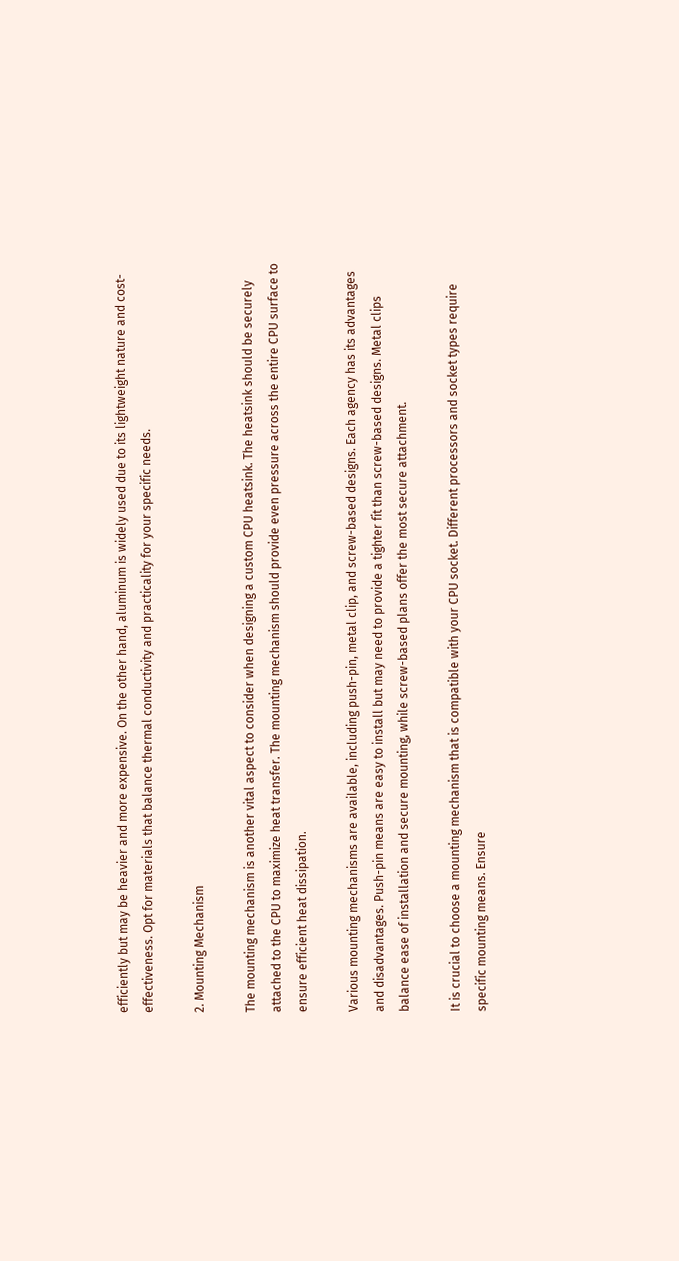efficiently but may be heavier and more expensive. On the other hand, aluminum is widely used due to its lightweight nature and cost-effectiveness. Opt for materials that balance thermal conductivity and practicality for your specific needs.

2. Mounting Mechanism

The mounting mechanism is another vital aspect to consider when designing a custom CPU heatsink. The heatsink should be securely attached to the CPU to maximize heat transfer. The mounting mechanism should provide even pressure across the entire CPU surface to ensure efficient heat dissipation.

Various mounting mechanisms are available, including push-pin, metal clip, and screw-based designs. Each agency has its advantages and disadvantages. Push-pin means are easy to install but may need to provide a tighter fit than screw-based designs. Metal clips balance ease of installation and secure mounting, while screw-based plans offer the most secure attachment.

It is crucial to choose a mounting mechanism that is compatible with your CPU socket. Different processors and socket types require specific mounting means. Ensure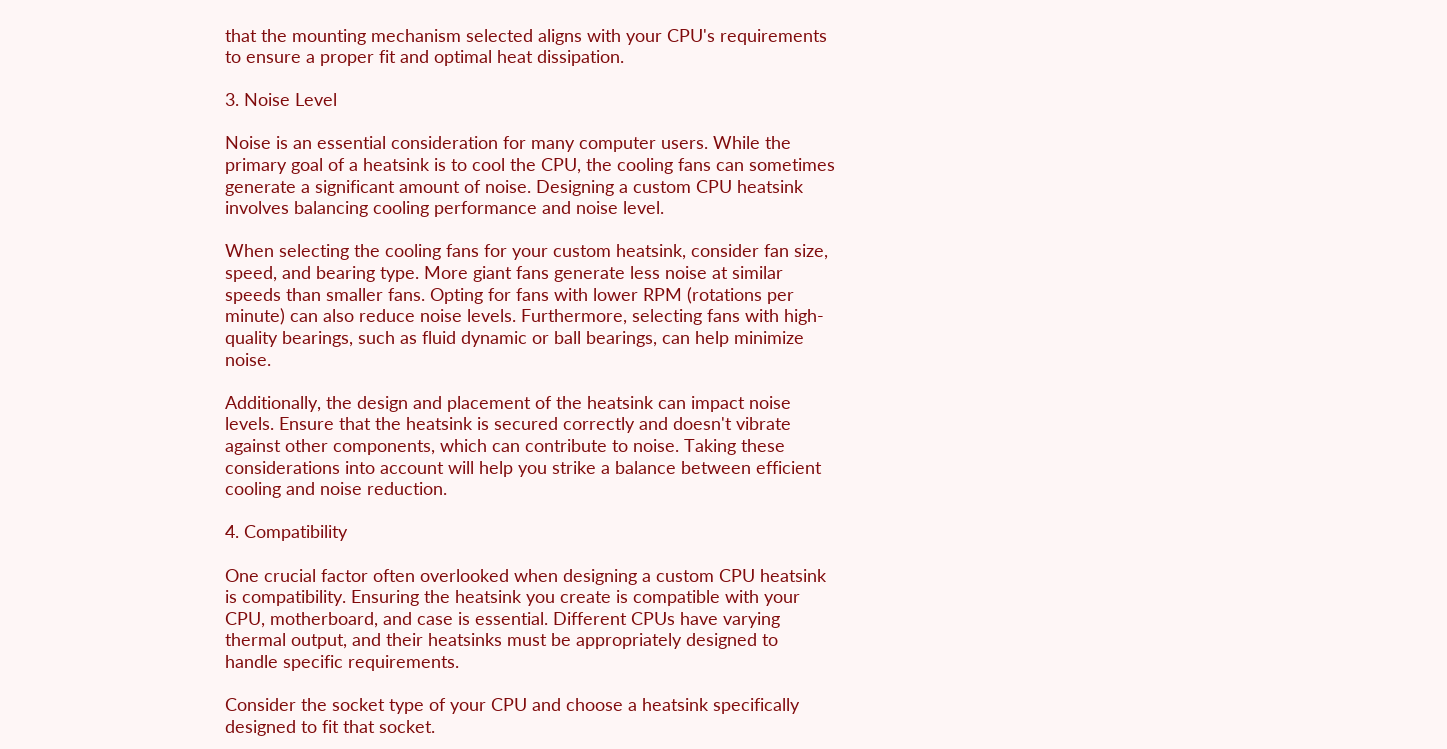that the mounting mechanism selected aligns with your CPU's requirements to ensure a proper fit and optimal heat dissipation.

3. Noise Level

Noise is an essential consideration for many computer users. While the primary goal of a heatsink is to cool the CPU, the cooling fans can sometimes generate a significant amount of noise. Designing a custom CPU heatsink involves balancing cooling performance and noise level.

When selecting the cooling fans for your custom heatsink, consider fan size, speed, and bearing type. More giant fans generate less noise at similar speeds than smaller fans. Opting for fans with lower RPM (rotations per minute) can also reduce noise levels. Furthermore, selecting fans with high-quality bearings, such as fluid dynamic or ball bearings, can help minimize noise.

Additionally, the design and placement of the heatsink can impact noise levels. Ensure that the heatsink is secured correctly and doesn't vibrate against other components, which can contribute to noise. Taking these considerations into account will help you strike a balance between efficient cooling and noise reduction.

4. Compatibility

One crucial factor often overlooked when designing a custom CPU heatsink is compatibility. Ensuring the heatsink you create is compatible with your CPU, motherboard, and case is essential. Different CPUs have varying thermal output, and their heatsinks must be appropriately designed to handle specific requirements.

Consider the socket type of your CPU and choose a heatsink specifically designed to fit that socket.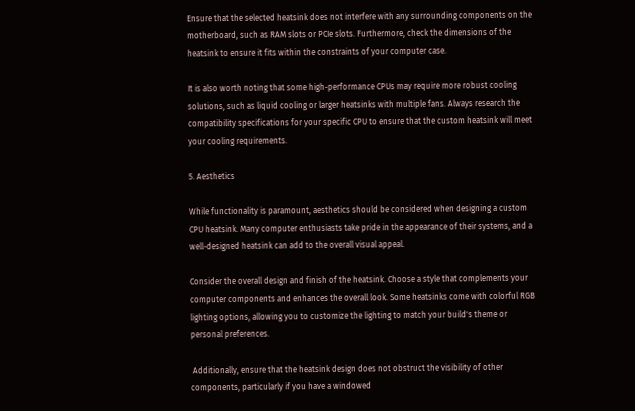Ensure that the selected heatsink does not interfere with any surrounding components on the motherboard, such as RAM slots or PCIe slots. Furthermore, check the dimensions of the heatsink to ensure it fits within the constraints of your computer case.

It is also worth noting that some high-performance CPUs may require more robust cooling solutions, such as liquid cooling or larger heatsinks with multiple fans. Always research the compatibility specifications for your specific CPU to ensure that the custom heatsink will meet your cooling requirements.

5. Aesthetics

While functionality is paramount, aesthetics should be considered when designing a custom CPU heatsink. Many computer enthusiasts take pride in the appearance of their systems, and a well-designed heatsink can add to the overall visual appeal.

Consider the overall design and finish of the heatsink. Choose a style that complements your computer components and enhances the overall look. Some heatsinks come with colorful RGB lighting options, allowing you to customize the lighting to match your build's theme or personal preferences.

 Additionally, ensure that the heatsink design does not obstruct the visibility of other components, particularly if you have a windowed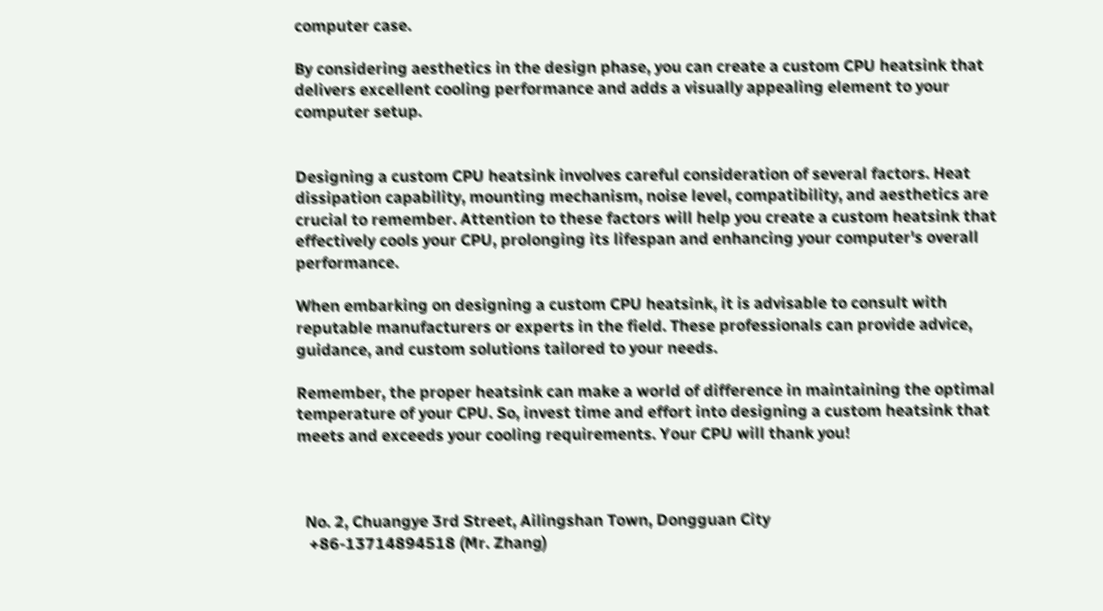computer case.

By considering aesthetics in the design phase, you can create a custom CPU heatsink that delivers excellent cooling performance and adds a visually appealing element to your computer setup.


Designing a custom CPU heatsink involves careful consideration of several factors. Heat dissipation capability, mounting mechanism, noise level, compatibility, and aesthetics are crucial to remember. Attention to these factors will help you create a custom heatsink that effectively cools your CPU, prolonging its lifespan and enhancing your computer's overall performance.

When embarking on designing a custom CPU heatsink, it is advisable to consult with reputable manufacturers or experts in the field. These professionals can provide advice, guidance, and custom solutions tailored to your needs.

Remember, the proper heatsink can make a world of difference in maintaining the optimal temperature of your CPU. So, invest time and effort into designing a custom heatsink that meets and exceeds your cooling requirements. Your CPU will thank you!



  No. 2, Chuangye 3rd Street, Ailingshan Town, Dongguan City
   +86-13714894518 (Mr. Zhang)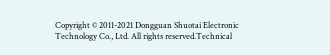Copyright © 2011-2021 Dongguan Shuotai Electronic Technology Co., Ltd. All rights reserved.Technical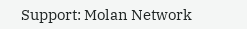Support: Molan Network